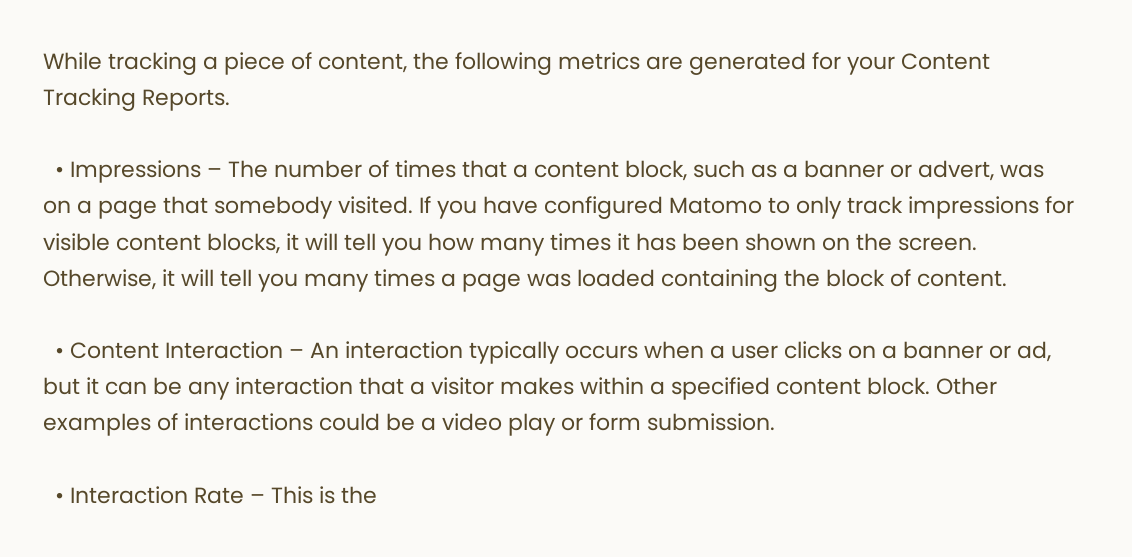While tracking a piece of content, the following metrics are generated for your Content Tracking Reports.

  • Impressions – The number of times that a content block, such as a banner or advert, was on a page that somebody visited. If you have configured Matomo to only track impressions for visible content blocks, it will tell you how many times it has been shown on the screen. Otherwise, it will tell you many times a page was loaded containing the block of content.

  • Content Interaction – An interaction typically occurs when a user clicks on a banner or ad, but it can be any interaction that a visitor makes within a specified content block. Other examples of interactions could be a video play or form submission.

  • Interaction Rate – This is the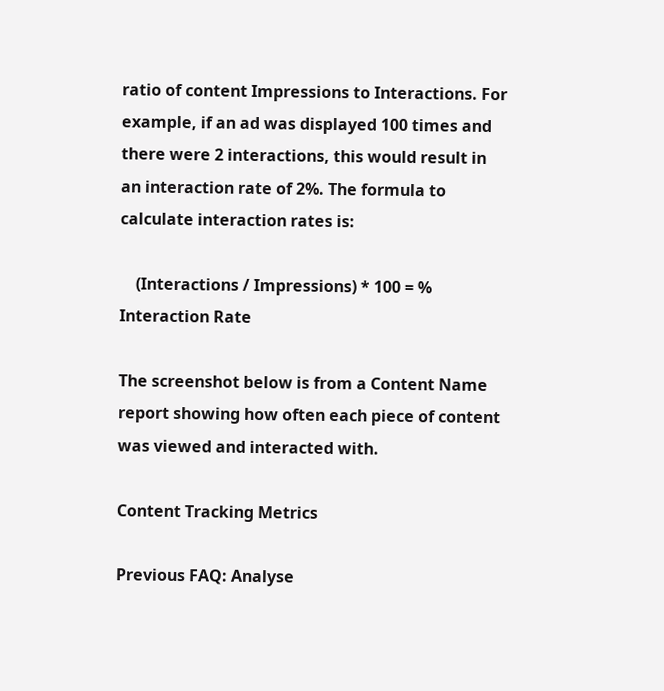ratio of content Impressions to Interactions. For example, if an ad was displayed 100 times and there were 2 interactions, this would result in an interaction rate of 2%. The formula to calculate interaction rates is:

    (Interactions / Impressions) * 100 = % Interaction Rate

The screenshot below is from a Content Name report showing how often each piece of content was viewed and interacted with.

Content Tracking Metrics

Previous FAQ: Analyse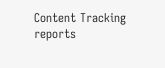Content Tracking reports